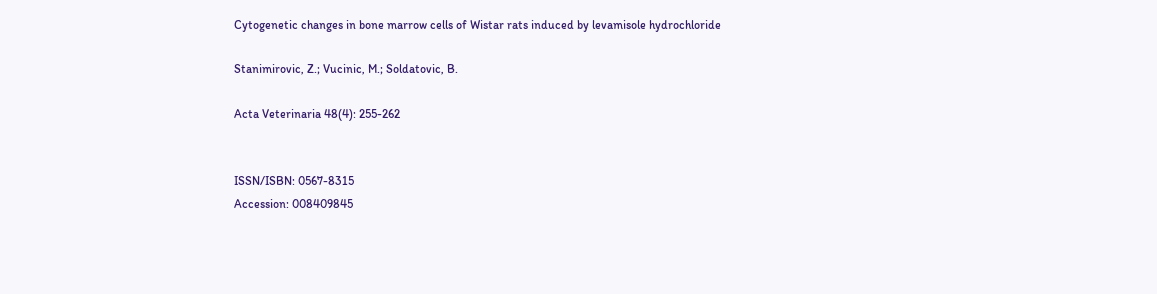Cytogenetic changes in bone marrow cells of Wistar rats induced by levamisole hydrochloride

Stanimirovic, Z.; Vucinic, M.; Soldatovic, B.

Acta Veterinaria 48(4): 255-262


ISSN/ISBN: 0567-8315
Accession: 008409845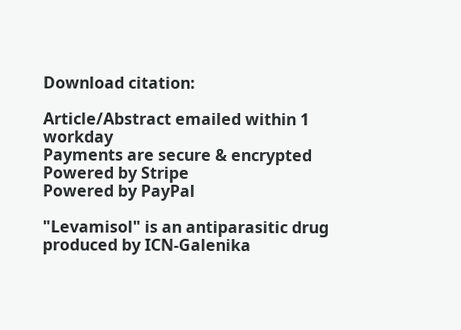Download citation:

Article/Abstract emailed within 1 workday
Payments are secure & encrypted
Powered by Stripe
Powered by PayPal

"Levamisol" is an antiparasitic drug produced by ICN-Galenika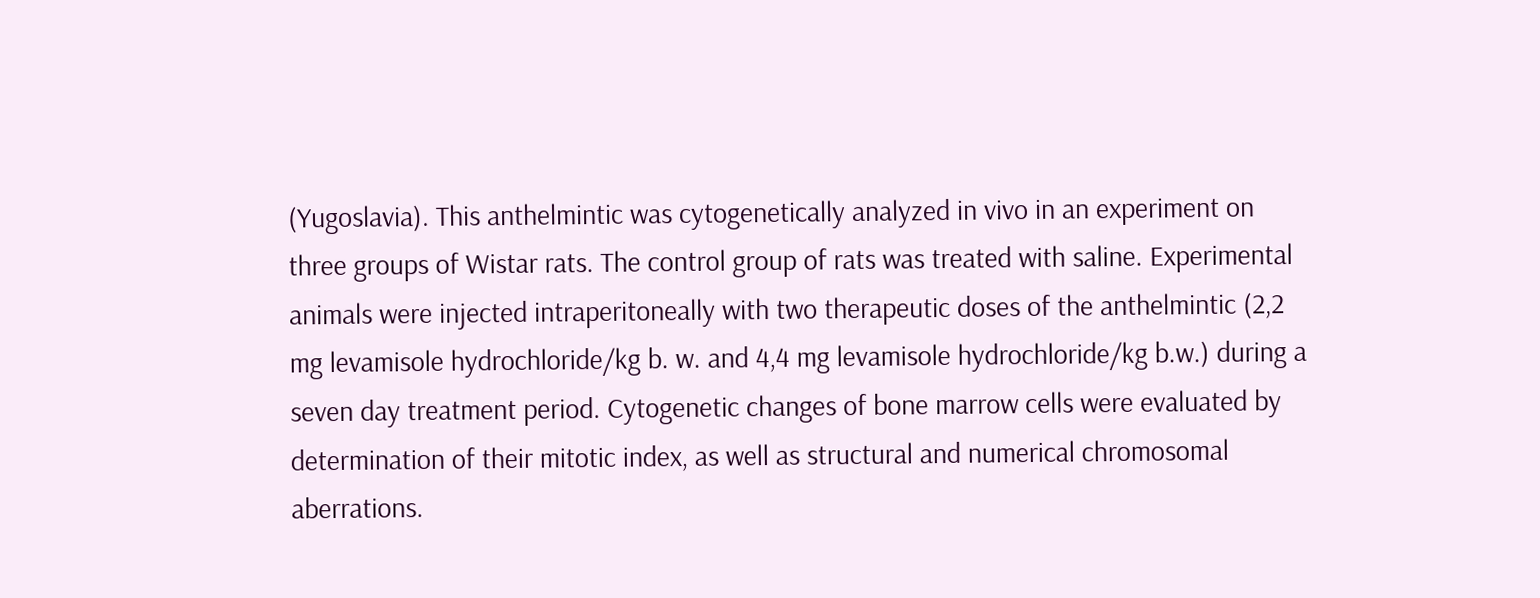(Yugoslavia). This anthelmintic was cytogenetically analyzed in vivo in an experiment on three groups of Wistar rats. The control group of rats was treated with saline. Experimental animals were injected intraperitoneally with two therapeutic doses of the anthelmintic (2,2 mg levamisole hydrochloride/kg b. w. and 4,4 mg levamisole hydrochloride/kg b.w.) during a seven day treatment period. Cytogenetic changes of bone marrow cells were evaluated by determination of their mitotic index, as well as structural and numerical chromosomal aberrations.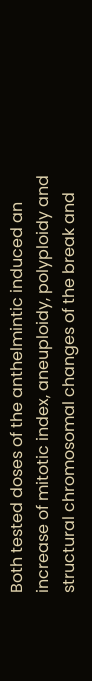Both tested doses of the anthelmintic induced an increase of mitotic index, aneuploidy, polyploidy and structural chromosomal changes of the break and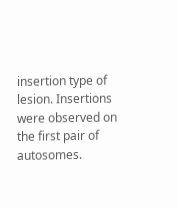insertion type of lesion. Insertions were observed on the first pair of autosomes.